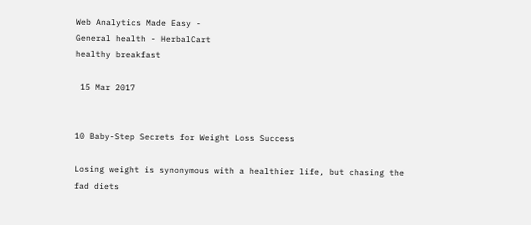Web Analytics Made Easy -
General health - HerbalCart
healthy breakfast

 15 Mar 2017


10 Baby-Step Secrets for Weight Loss Success

Losing weight is synonymous with a healthier life, but chasing the fad diets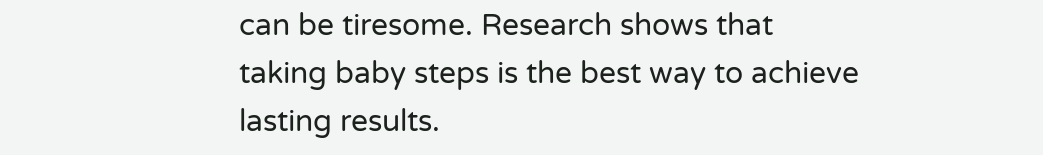can be tiresome. Research shows that taking baby steps is the best way to achieve lasting results.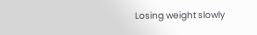Losing weight slowly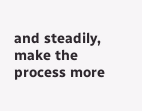and steadily, make the process more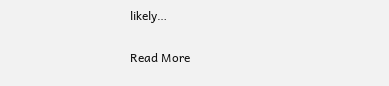likely…

Read More